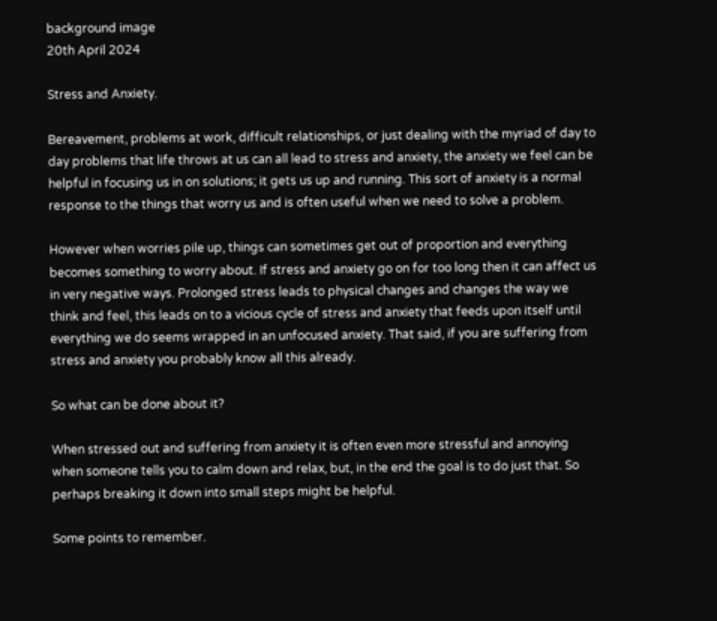background image
20th April 2024

Stress and Anxiety.

Bereavement, problems at work, difficult relationships, or just dealing with the myriad of day to day problems that life throws at us can all lead to stress and anxiety, the anxiety we feel can be helpful in focusing us in on solutions; it gets us up and running. This sort of anxiety is a normal response to the things that worry us and is often useful when we need to solve a problem.

However when worries pile up, things can sometimes get out of proportion and everything becomes something to worry about. If stress and anxiety go on for too long then it can affect us in very negative ways. Prolonged stress leads to physical changes and changes the way we think and feel, this leads on to a vicious cycle of stress and anxiety that feeds upon itself until everything we do seems wrapped in an unfocused anxiety. That said, if you are suffering from stress and anxiety you probably know all this already.

So what can be done about it?

When stressed out and suffering from anxiety it is often even more stressful and annoying when someone tells you to calm down and relax, but, in the end the goal is to do just that. So perhaps breaking it down into small steps might be helpful.

Some points to remember.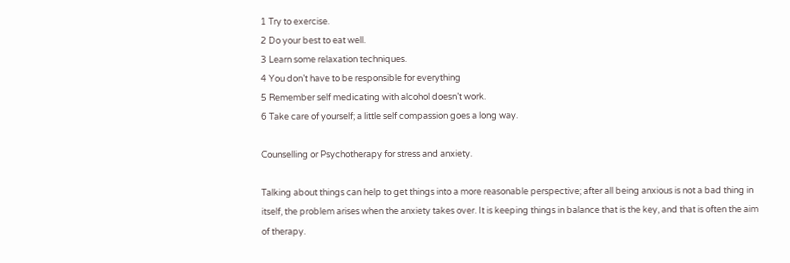1 Try to exercise.
2 Do your best to eat well.
3 Learn some relaxation techniques.
4 You don’t have to be responsible for everything
5 Remember self medicating with alcohol doesn’t work.
6 Take care of yourself; a little self compassion goes a long way.

Counselling or Psychotherapy for stress and anxiety.

Talking about things can help to get things into a more reasonable perspective; after all being anxious is not a bad thing in itself, the problem arises when the anxiety takes over. It is keeping things in balance that is the key, and that is often the aim of therapy.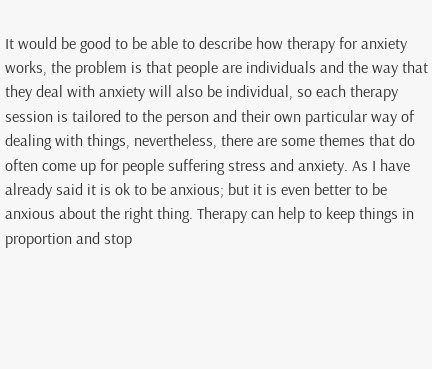It would be good to be able to describe how therapy for anxiety works, the problem is that people are individuals and the way that they deal with anxiety will also be individual, so each therapy session is tailored to the person and their own particular way of dealing with things, nevertheless, there are some themes that do often come up for people suffering stress and anxiety. As I have already said it is ok to be anxious; but it is even better to be anxious about the right thing. Therapy can help to keep things in proportion and stop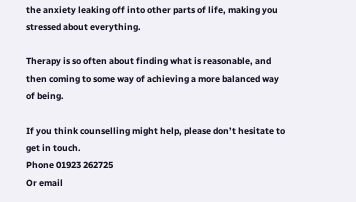the anxiety leaking off into other parts of life, making you stressed about everything.

Therapy is so often about finding what is reasonable, and then coming to some way of achieving a more balanced way of being.

If you think counselling might help, please don’t hesitate to get in touch.
Phone 01923 262725
Or email